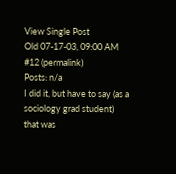View Single Post
Old 07-17-03, 09:00 AM   #12 (permalink)
Posts: n/a
I did it, but have to say (as a sociology grad student) that was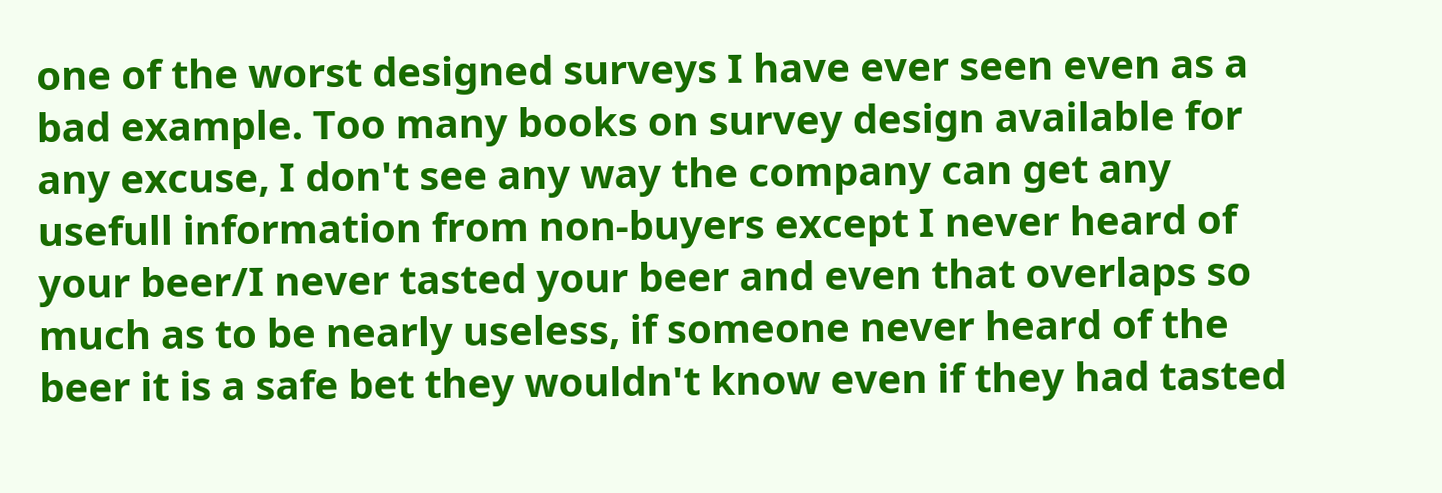one of the worst designed surveys I have ever seen even as a bad example. Too many books on survey design available for any excuse, I don't see any way the company can get any usefull information from non-buyers except I never heard of your beer/I never tasted your beer and even that overlaps so much as to be nearly useless, if someone never heard of the beer it is a safe bet they wouldn't know even if they had tasted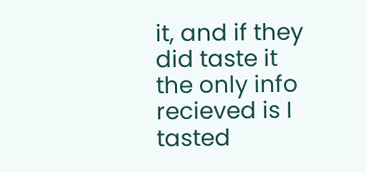it, and if they did taste it the only info recieved is I tasted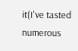it(I've tasted numerous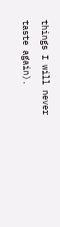things I will never taste again).